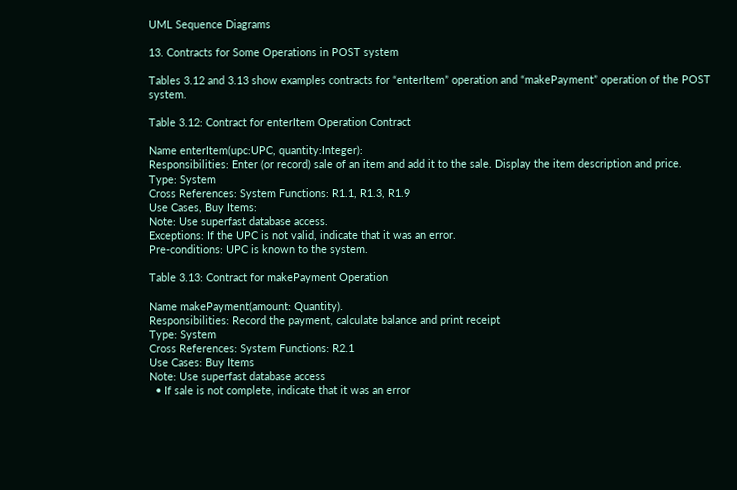UML Sequence Diagrams

13. Contracts for Some Operations in POST system

Tables 3.12 and 3.13 show examples contracts for “enterItem” operation and “makePayment” operation of the POST system.

Table 3.12: Contract for enterItem Operation Contract

Name enterItem(upc:UPC, quantity:Integer):
Responsibilities: Enter (or record) sale of an item and add it to the sale. Display the item description and price.
Type: System
Cross References: System Functions: R1.1, R1.3, R1.9
Use Cases, Buy Items:
Note: Use superfast database access.
Exceptions: If the UPC is not valid, indicate that it was an error.
Pre-conditions: UPC is known to the system.

Table 3.13: Contract for makePayment Operation

Name makePayment(amount: Quantity).
Responsibilities: Record the payment, calculate balance and print receipt
Type: System
Cross References: System Functions: R2.1
Use Cases: Buy Items
Note: Use superfast database access
  • If sale is not complete, indicate that it was an error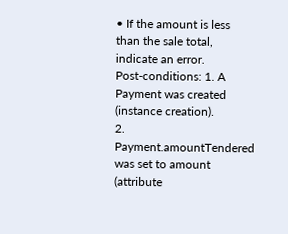• If the amount is less than the sale total, indicate an error.
Post-conditions: 1. A Payment was created (instance creation).
2. Payment.amountTendered was set to amount (attribute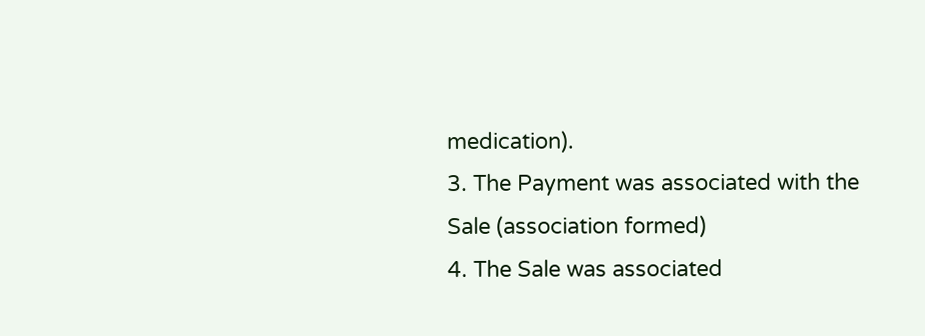medication).
3. The Payment was associated with the Sale (association formed)
4. The Sale was associated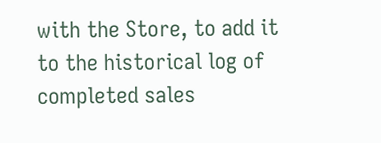with the Store, to add it to the historical log of completed sales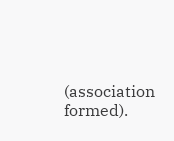(association formed).